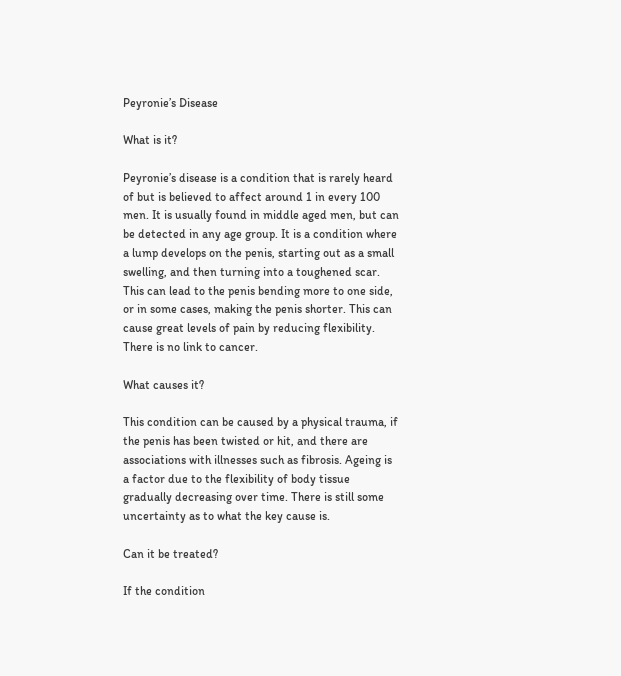Peyronie’s Disease

What is it?

Peyronie’s disease is a condition that is rarely heard of but is believed to affect around 1 in every 100 men. It is usually found in middle aged men, but can be detected in any age group. It is a condition where a lump develops on the penis, starting out as a small swelling, and then turning into a toughened scar. This can lead to the penis bending more to one side, or in some cases, making the penis shorter. This can cause great levels of pain by reducing flexibility. There is no link to cancer.

What causes it?

This condition can be caused by a physical trauma, if the penis has been twisted or hit, and there are associations with illnesses such as fibrosis. Ageing is a factor due to the flexibility of body tissue gradually decreasing over time. There is still some uncertainty as to what the key cause is.

Can it be treated?

If the condition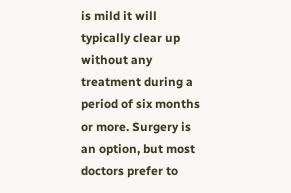is mild it will typically clear up without any treatment during a period of six months or more. Surgery is an option, but most doctors prefer to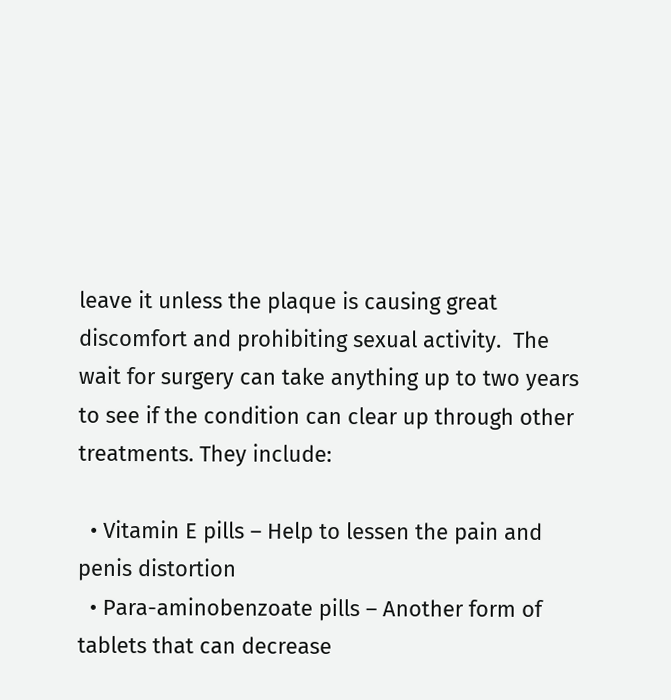leave it unless the plaque is causing great discomfort and prohibiting sexual activity.  The wait for surgery can take anything up to two years to see if the condition can clear up through other treatments. They include:

  • Vitamin E pills – Help to lessen the pain and penis distortion
  • Para-aminobenzoate pills – Another form of tablets that can decrease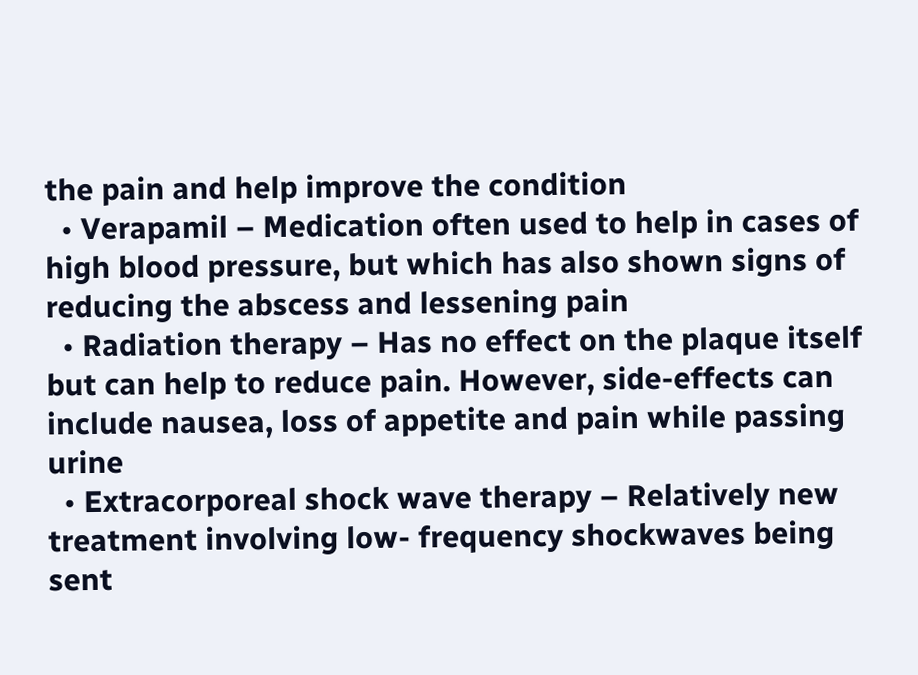the pain and help improve the condition
  • Verapamil – Medication often used to help in cases of high blood pressure, but which has also shown signs of reducing the abscess and lessening pain
  • Radiation therapy – Has no effect on the plaque itself but can help to reduce pain. However, side-effects can include nausea, loss of appetite and pain while passing urine
  • Extracorporeal shock wave therapy – Relatively new treatment involving low- frequency shockwaves being sent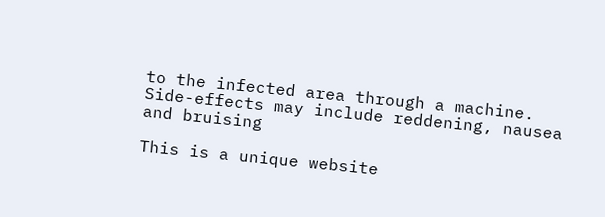to the infected area through a machine. Side-effects may include reddening, nausea and bruising

This is a unique website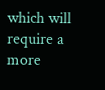which will require a more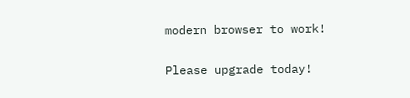modern browser to work!

Please upgrade today!